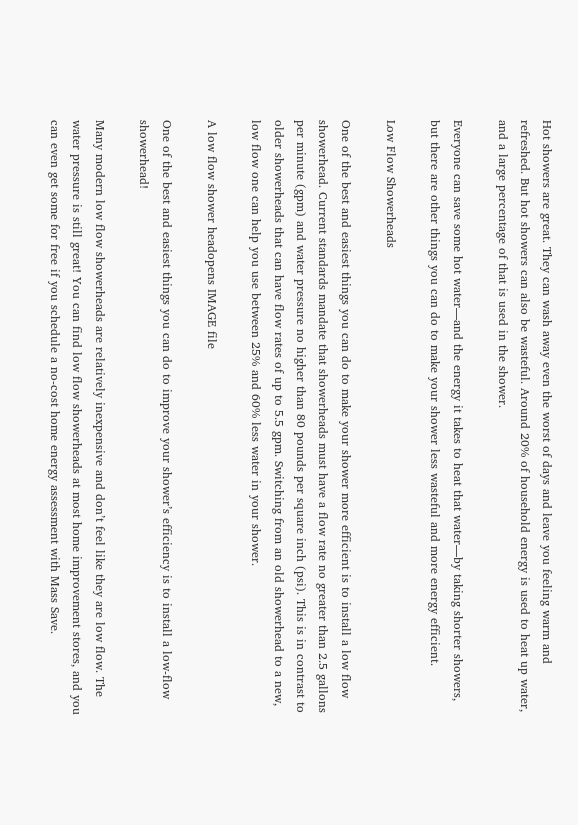Hot showers are great. They can wash away even the worst of days and leave you feeling warm and refreshed. But hot showers can also be wasteful. Around 20% of household energy is used to heat up water, and a large percentage of that is used in the shower.

Everyone can save some hot water—and the energy it takes to heat that water—by taking shorter showers, but there are other things you can do to make your shower less wasteful and more energy efficient.

Low Flow Showerheads

One of the best and easiest things you can do to make your shower more efficient is to install a low flow showerhead. Current standards mandate that showerheads must have a flow rate no greater than 2.5 gallons per minute (gpm) and water pressure no higher than 80 pounds per square inch (psi). This is in contrast to older showerheads that can have flow rates of up to 5.5 gpm. Switching from an old showerhead to a new, low flow one can help you use between 25% and 60% less water in your shower.

A low flow shower headopens IMAGE file

One of the best and easiest things you can do to improve your shower’s efficiency is to install a low-flow showerhead!

Many modern low flow showerheads are relatively inexpensive and don’t feel like they are low flow. The water pressure is still great! You can find low flow showerheads at most home improvement stores, and you can even get some for free if you schedule a no-cost home energy assessment with Mass Save.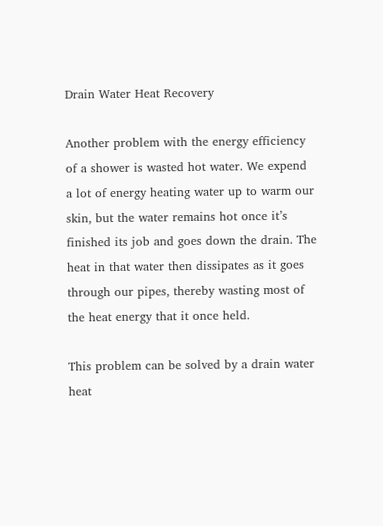Drain Water Heat Recovery

Another problem with the energy efficiency of a shower is wasted hot water. We expend a lot of energy heating water up to warm our skin, but the water remains hot once it’s finished its job and goes down the drain. The heat in that water then dissipates as it goes through our pipes, thereby wasting most of the heat energy that it once held.

This problem can be solved by a drain water heat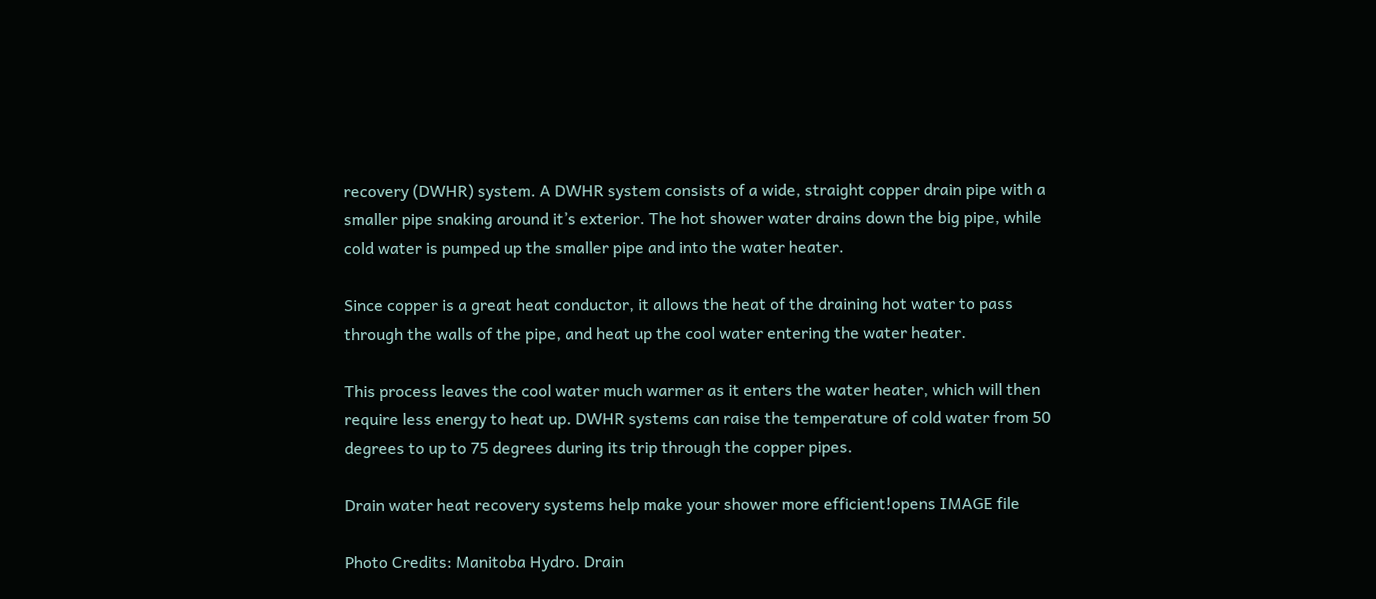recovery (DWHR) system. A DWHR system consists of a wide, straight copper drain pipe with a smaller pipe snaking around it’s exterior. The hot shower water drains down the big pipe, while cold water is pumped up the smaller pipe and into the water heater.

Since copper is a great heat conductor, it allows the heat of the draining hot water to pass through the walls of the pipe, and heat up the cool water entering the water heater.

This process leaves the cool water much warmer as it enters the water heater, which will then require less energy to heat up. DWHR systems can raise the temperature of cold water from 50 degrees to up to 75 degrees during its trip through the copper pipes.

Drain water heat recovery systems help make your shower more efficient!opens IMAGE file

Photo Credits: Manitoba Hydro. Drain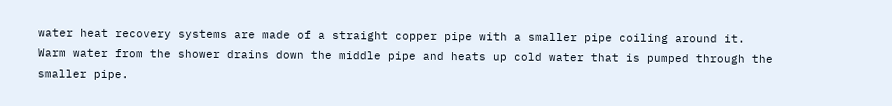water heat recovery systems are made of a straight copper pipe with a smaller pipe coiling around it. Warm water from the shower drains down the middle pipe and heats up cold water that is pumped through the smaller pipe.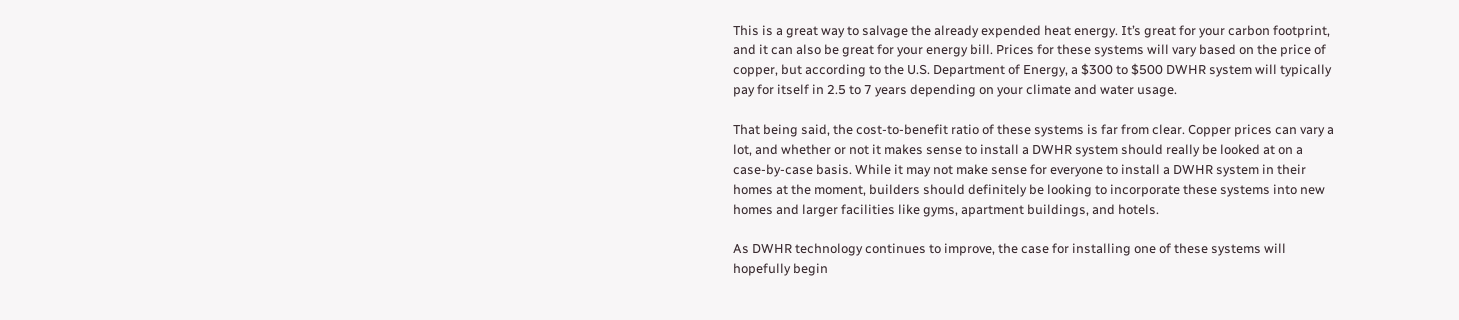This is a great way to salvage the already expended heat energy. It’s great for your carbon footprint, and it can also be great for your energy bill. Prices for these systems will vary based on the price of copper, but according to the U.S. Department of Energy, a $300 to $500 DWHR system will typically pay for itself in 2.5 to 7 years depending on your climate and water usage.

That being said, the cost-to-benefit ratio of these systems is far from clear. Copper prices can vary a lot, and whether or not it makes sense to install a DWHR system should really be looked at on a case-by-case basis. While it may not make sense for everyone to install a DWHR system in their homes at the moment, builders should definitely be looking to incorporate these systems into new homes and larger facilities like gyms, apartment buildings, and hotels.

As DWHR technology continues to improve, the case for installing one of these systems will hopefully begin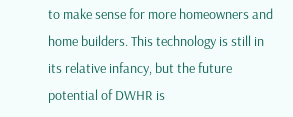to make sense for more homeowners and home builders. This technology is still in its relative infancy, but the future potential of DWHR is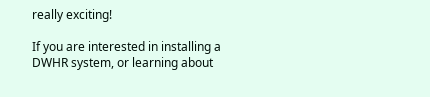really exciting!

If you are interested in installing a DWHR system, or learning about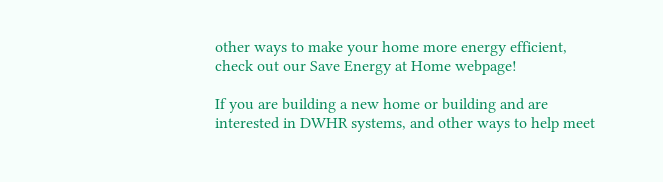other ways to make your home more energy efficient, check out our Save Energy at Home webpage!

If you are building a new home or building and are interested in DWHR systems, and other ways to help meet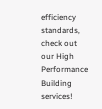efficiency standards, check out our High Performance Building services!